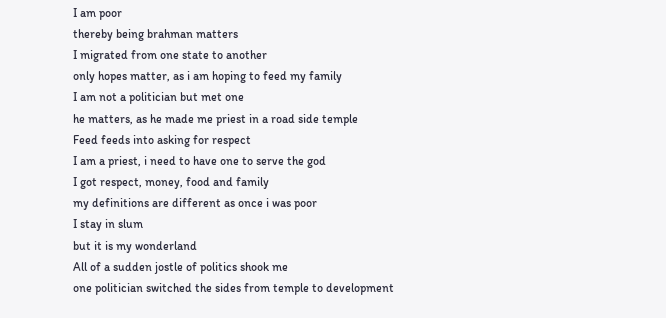I am poor
thereby being brahman matters
I migrated from one state to another
only hopes matter, as i am hoping to feed my family
I am not a politician but met one
he matters, as he made me priest in a road side temple
Feed feeds into asking for respect
I am a priest, i need to have one to serve the god
I got respect, money, food and family
my definitions are different as once i was poor
I stay in slum
but it is my wonderland
All of a sudden jostle of politics shook me
one politician switched the sides from temple to development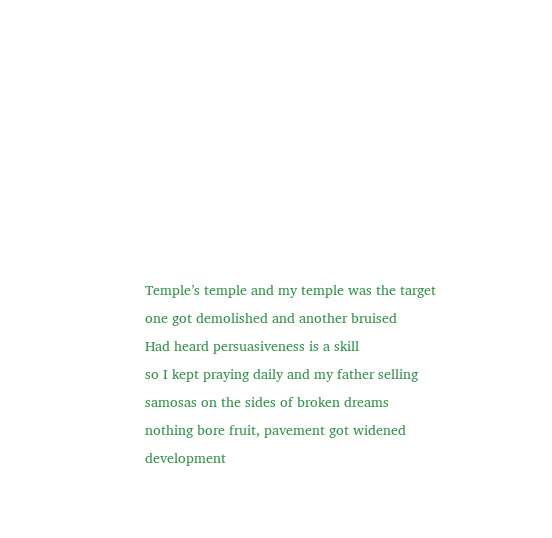Temple’s temple and my temple was the target
one got demolished and another bruised
Had heard persuasiveness is a skill
so I kept praying daily and my father selling samosas on the sides of broken dreams
nothing bore fruit, pavement got widened
development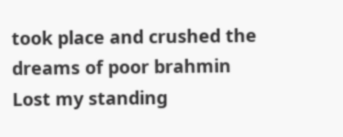took place and crushed the dreams of poor brahmin
Lost my standing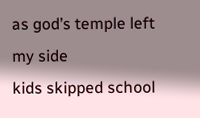as god’s temple left my side
kids skipped school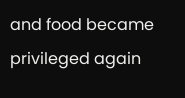and food became privileged again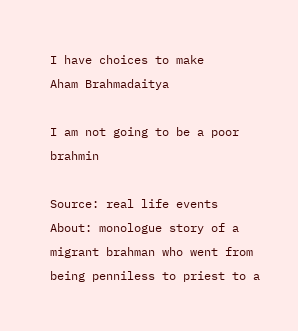I have choices to make
Aham Brahmadaitya

I am not going to be a poor brahmin

Source: real life events
About: monologue story of a migrant brahman who went from being penniless to priest to a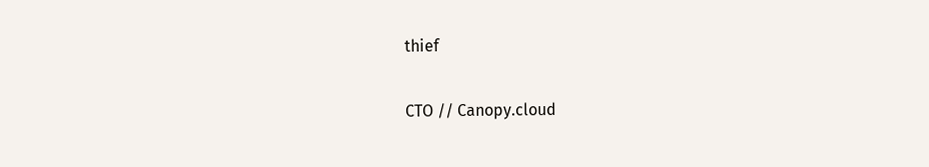thief

CTO // Canopy.cloud